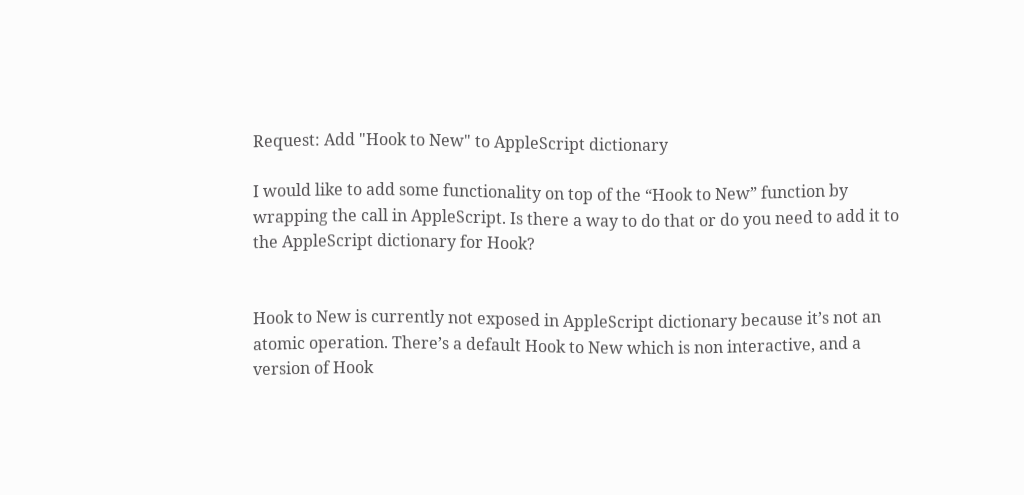Request: Add "Hook to New" to AppleScript dictionary

I would like to add some functionality on top of the “Hook to New” function by wrapping the call in AppleScript. Is there a way to do that or do you need to add it to the AppleScript dictionary for Hook?


Hook to New is currently not exposed in AppleScript dictionary because it’s not an atomic operation. There’s a default Hook to New which is non interactive, and a version of Hook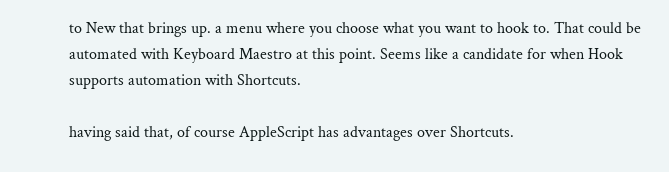to New that brings up. a menu where you choose what you want to hook to. That could be automated with Keyboard Maestro at this point. Seems like a candidate for when Hook supports automation with Shortcuts.

having said that, of course AppleScript has advantages over Shortcuts.